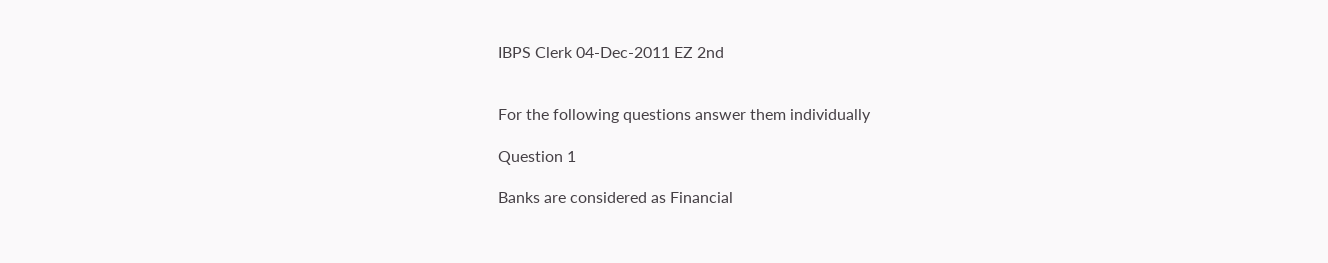IBPS Clerk 04-Dec-2011 EZ 2nd


For the following questions answer them individually

Question 1

Banks are considered as Financial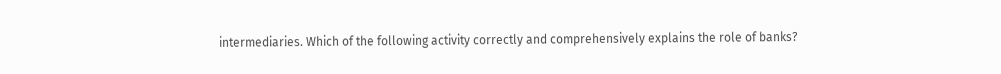intermediaries. Which of the following activity correctly and comprehensively explains the role of banks?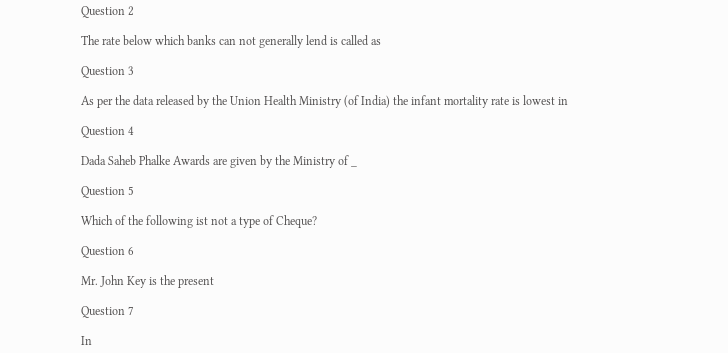Question 2

The rate below which banks can not generally lend is called as

Question 3

As per the data released by the Union Health Ministry (of India) the infant mortality rate is lowest in

Question 4

Dada Saheb Phalke Awards are given by the Ministry of _

Question 5

Which of the following ist not a type of Cheque?

Question 6

Mr. John Key is the present

Question 7

In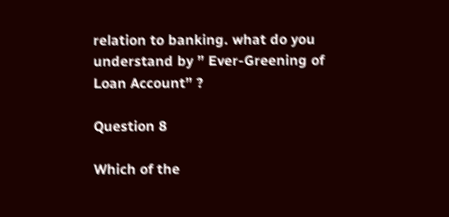relation to banking. what do you understand by ” Ever-Greening of Loan Account” ?

Question 8

Which of the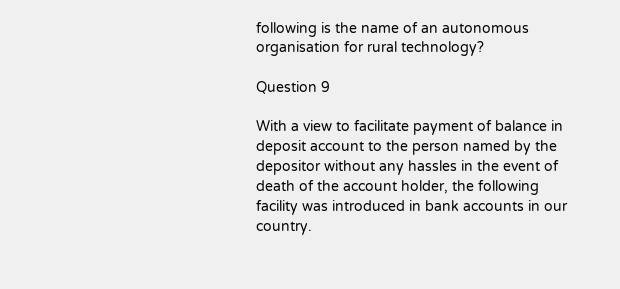following is the name of an autonomous organisation for rural technology?

Question 9

With a view to facilitate payment of balance in deposit account to the person named by the depositor without any hassles in the event of death of the account holder, the following facility was introduced in bank accounts in our country.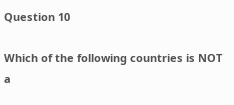Question 10

Which of the following countries is NOT a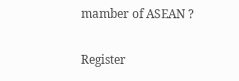mamber of ASEAN ?

Register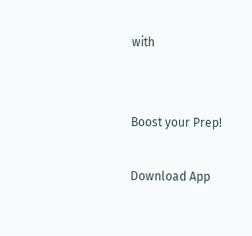with


Boost your Prep!

Download App